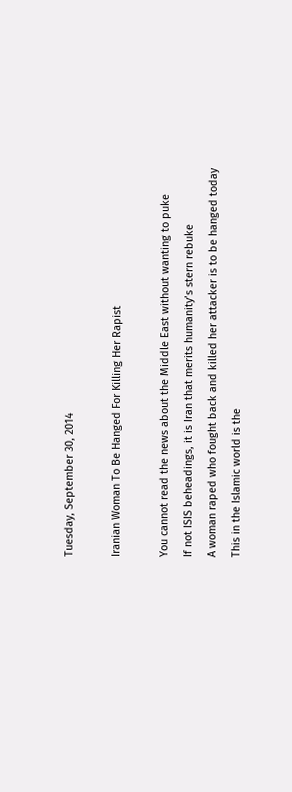Tuesday, September 30, 2014

Iranian Woman To Be Hanged For Killing Her Rapist

You cannot read the news about the Middle East without wanting to puke
If not ISIS beheadings, it is Iran that merits humanity’s stern rebuke
A woman raped who fought back and killed her attacker is to be hanged today
This in the Islamic world is the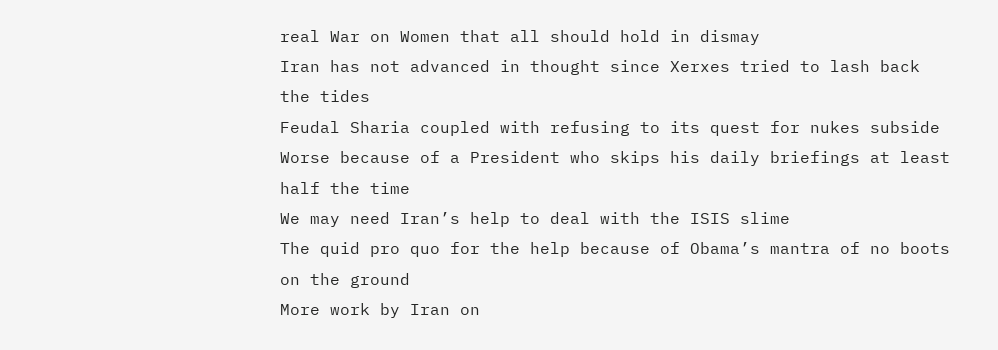real War on Women that all should hold in dismay
Iran has not advanced in thought since Xerxes tried to lash back the tides
Feudal Sharia coupled with refusing to its quest for nukes subside
Worse because of a President who skips his daily briefings at least half the time
We may need Iran’s help to deal with the ISIS slime
The quid pro quo for the help because of Obama’s mantra of no boots on the ground
More work by Iran on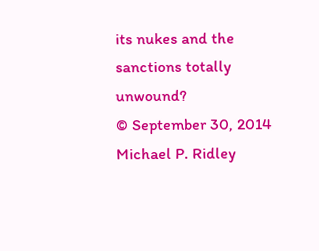its nukes and the sanctions totally unwound?
© September 30, 2014 Michael P. Ridley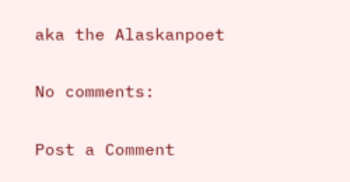aka the Alaskanpoet

No comments:

Post a Comment